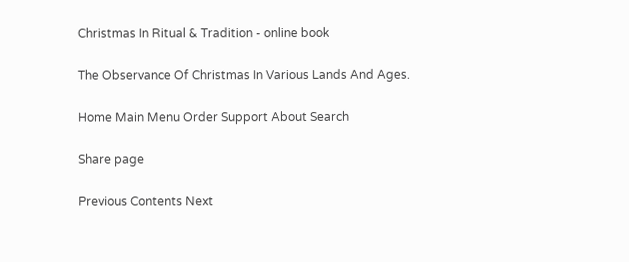Christmas In Ritual & Tradition - online book

The Observance Of Christmas In Various Lands And Ages.

Home Main Menu Order Support About Search

Share page

Previous Contents Next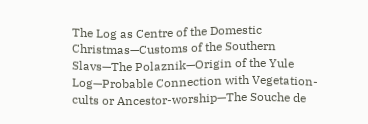The Log as Centre of the Domestic Christmas—Customs of the Southern Slavs—The Polaznik—Origin of the Yule Log—Probable Connection with Vegetation-cults or Ancestor-worship—The Souche de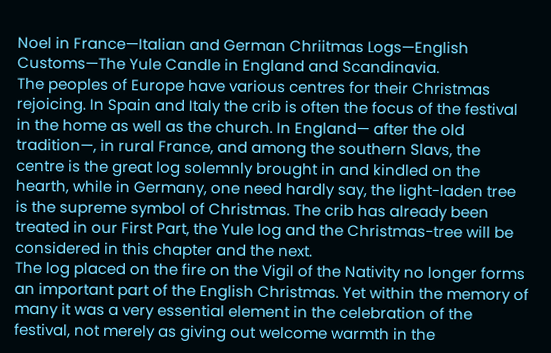Noel in France—Italian and German Chriitmas Logs—English Customs—The Yule Candle in England and Scandinavia.
The peoples of Europe have various centres for their Christmas rejoicing. In Spain and Italy the crib is often the focus of the festival in the home as well as the church. In England— after the old tradition—, in rural France, and among the southern Slavs, the centre is the great log solemnly brought in and kindled on the hearth, while in Germany, one need hardly say, the light-laden tree is the supreme symbol of Christmas. The crib has already been treated in our First Part, the Yule log and the Christmas-tree will be considered in this chapter and the next.
The log placed on the fire on the Vigil of the Nativity no longer forms an important part of the English Christmas. Yet within the memory of many it was a very essential element in the celebration of the festival, not merely as giving out welcome warmth in the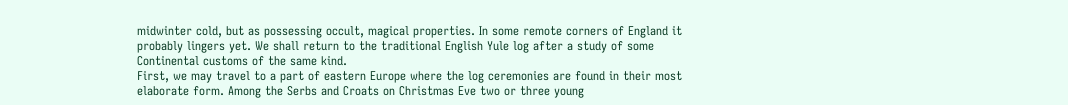midwinter cold, but as possessing occult, magical properties. In some remote corners of England it probably lingers yet. We shall return to the traditional English Yule log after a study of some Continental customs of the same kind.
First, we may travel to a part of eastern Europe where the log ceremonies are found in their most elaborate form. Among the Serbs and Croats on Christmas Eve two or three young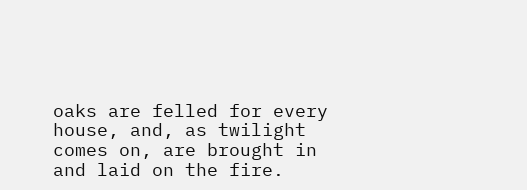oaks are felled for every house, and, as twilight comes on, are brought in and laid on the fire.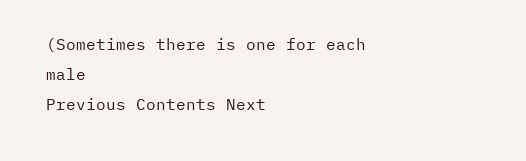(Sometimes there is one for each male
Previous Contents Next